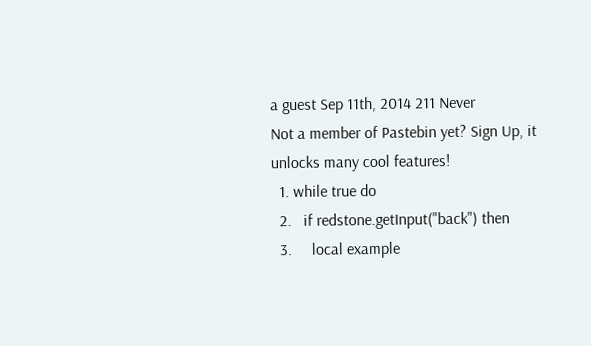a guest Sep 11th, 2014 211 Never
Not a member of Pastebin yet? Sign Up, it unlocks many cool features!
  1. while true do
  2.   if redstone.getInput("back") then
  3.     local example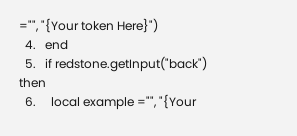="", "{Your token Here}")
  4.   end
  5.   if redstone.getInput("back") then
  6.     local example ="", "{Your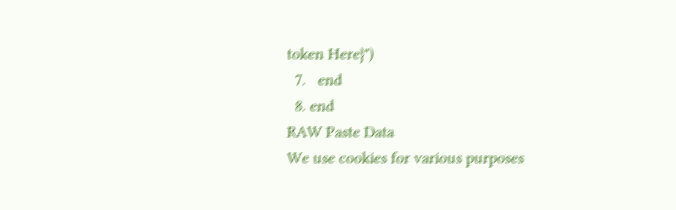token Here}")
  7.   end
  8. end
RAW Paste Data
We use cookies for various purposes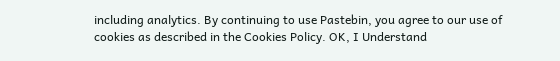including analytics. By continuing to use Pastebin, you agree to our use of cookies as described in the Cookies Policy. OK, I Understand